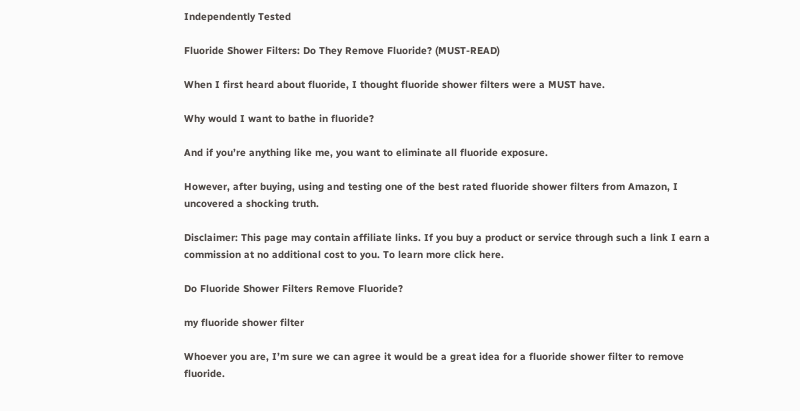Independently Tested

Fluoride Shower Filters: Do They Remove Fluoride? (MUST-READ)

When I first heard about fluoride, I thought fluoride shower filters were a MUST have.

Why would I want to bathe in fluoride?

And if you’re anything like me, you want to eliminate all fluoride exposure.

However, after buying, using and testing one of the best rated fluoride shower filters from Amazon, I uncovered a shocking truth.

Disclaimer: This page may contain affiliate links. If you buy a product or service through such a link I earn a commission at no additional cost to you. To learn more click here.

Do Fluoride Shower Filters Remove Fluoride?

my fluoride shower filter

Whoever you are, I’m sure we can agree it would be a great idea for a fluoride shower filter to remove fluoride.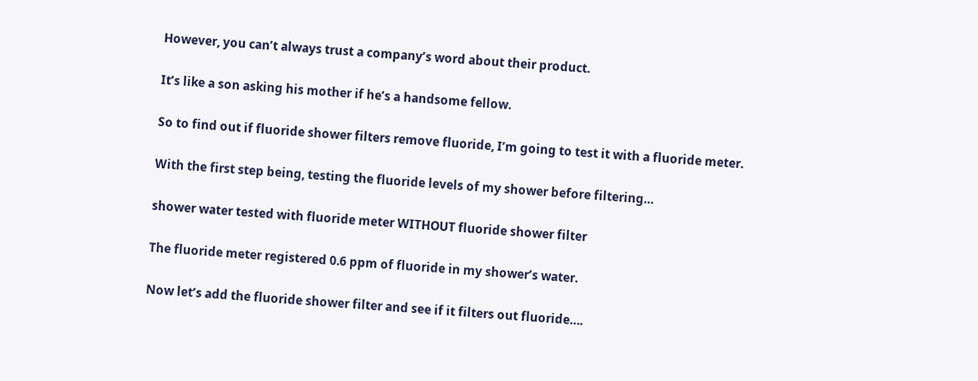However, you can’t always trust a company’s word about their product.

It’s like a son asking his mother if he’s a handsome fellow.

So to find out if fluoride shower filters remove fluoride, I’m going to test it with a fluoride meter.

With the first step being, testing the fluoride levels of my shower before filtering…

shower water tested with fluoride meter WITHOUT fluoride shower filter

The fluoride meter registered 0.6 ppm of fluoride in my shower’s water.

Now let’s add the fluoride shower filter and see if it filters out fluoride….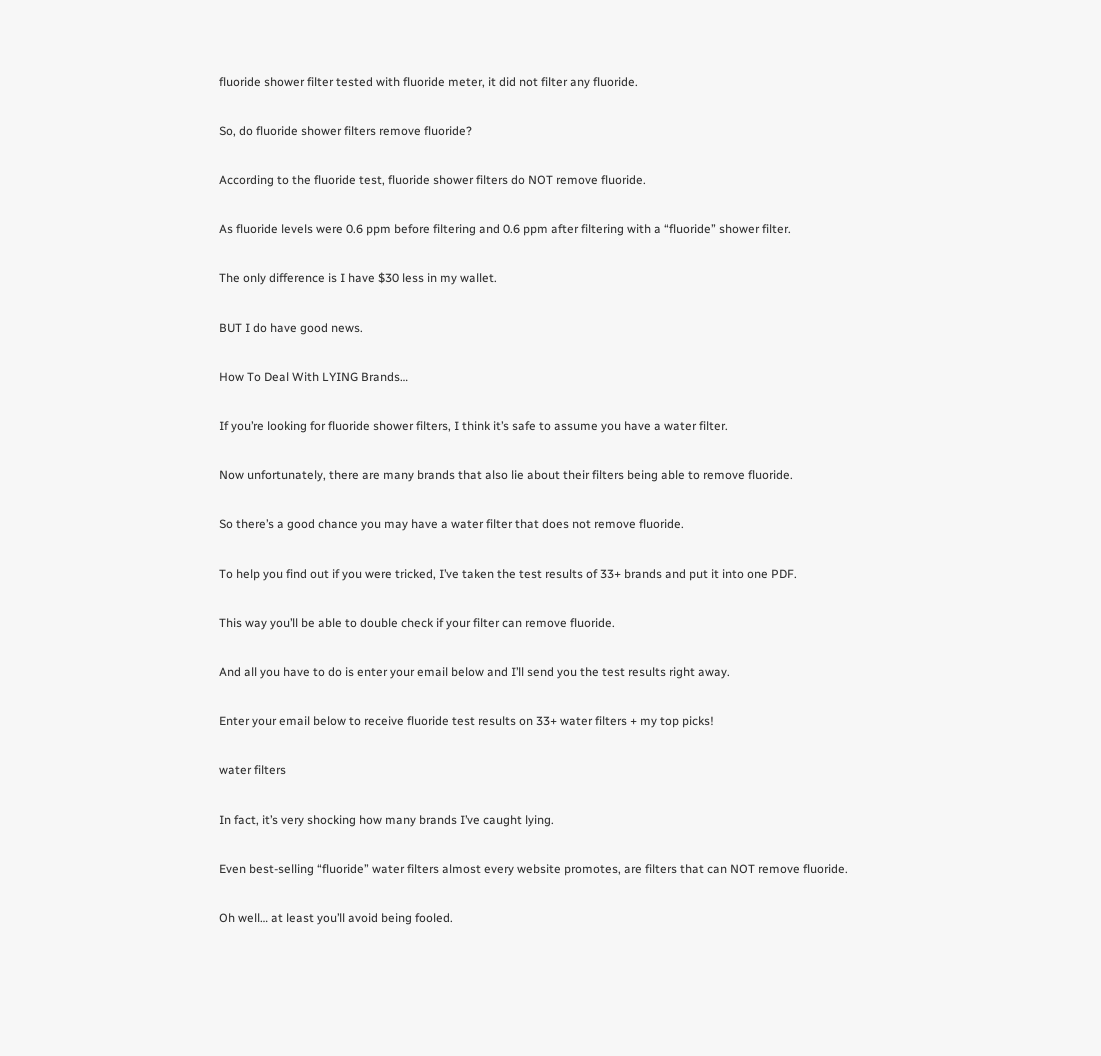fluoride shower filter tested with fluoride meter, it did not filter any fluoride.

So, do fluoride shower filters remove fluoride?

According to the fluoride test, fluoride shower filters do NOT remove fluoride.

As fluoride levels were 0.6 ppm before filtering and 0.6 ppm after filtering with a “fluoride” shower filter.

The only difference is I have $30 less in my wallet.

BUT I do have good news.

How To Deal With LYING Brands…

If you’re looking for fluoride shower filters, I think it’s safe to assume you have a water filter.

Now unfortunately, there are many brands that also lie about their filters being able to remove fluoride.

So there’s a good chance you may have a water filter that does not remove fluoride.

To help you find out if you were tricked, I’ve taken the test results of 33+ brands and put it into one PDF.

This way you’ll be able to double check if your filter can remove fluoride.

And all you have to do is enter your email below and I’ll send you the test results right away.

Enter your email below to receive fluoride test results on 33+ water filters + my top picks!

water filters

In fact, it’s very shocking how many brands I’ve caught lying.

Even best-selling “fluoride” water filters almost every website promotes, are filters that can NOT remove fluoride.

Oh well… at least you’ll avoid being fooled.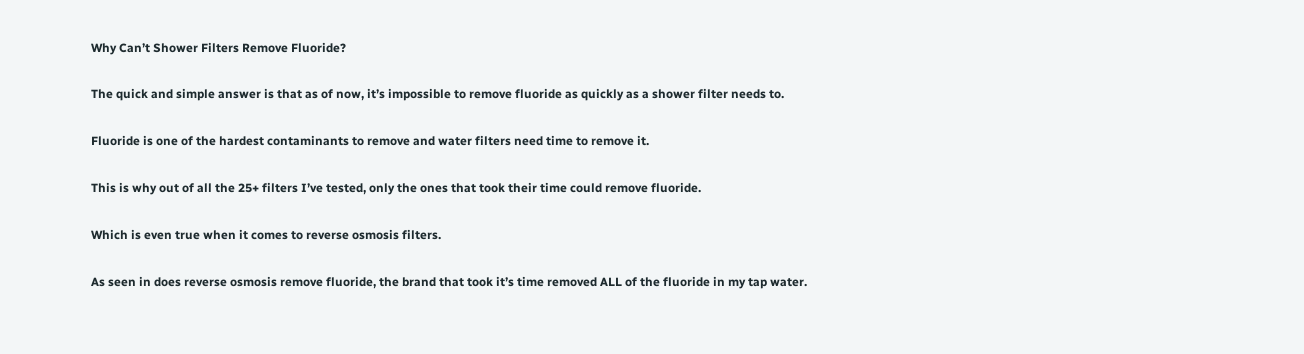Why Can’t Shower Filters Remove Fluoride?

The quick and simple answer is that as of now, it’s impossible to remove fluoride as quickly as a shower filter needs to.

Fluoride is one of the hardest contaminants to remove and water filters need time to remove it.

This is why out of all the 25+ filters I’ve tested, only the ones that took their time could remove fluoride.

Which is even true when it comes to reverse osmosis filters.

As seen in does reverse osmosis remove fluoride, the brand that took it’s time removed ALL of the fluoride in my tap water.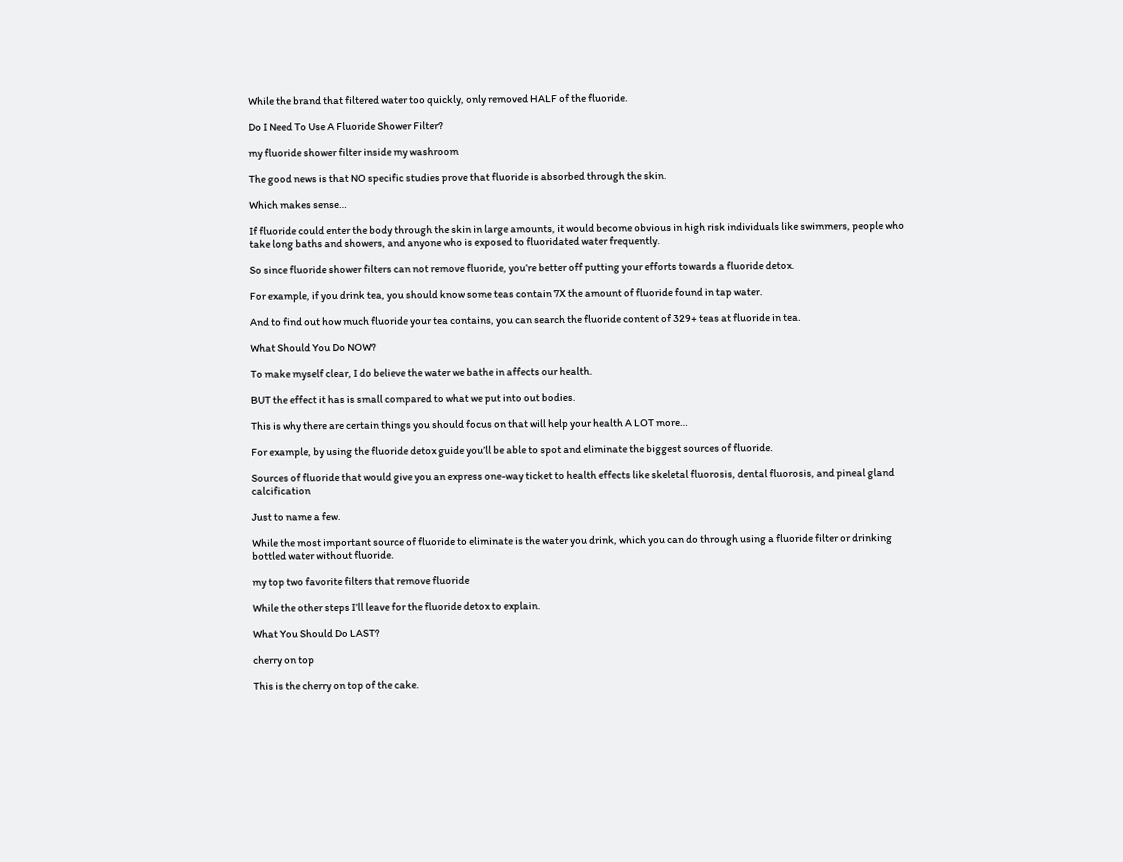While the brand that filtered water too quickly, only removed HALF of the fluoride.

Do I Need To Use A Fluoride Shower Filter?

my fluoride shower filter inside my washroom

The good news is that NO specific studies prove that fluoride is absorbed through the skin.

Which makes sense…

If fluoride could enter the body through the skin in large amounts, it would become obvious in high risk individuals like swimmers, people who take long baths and showers, and anyone who is exposed to fluoridated water frequently.

So since fluoride shower filters can not remove fluoride, you’re better off putting your efforts towards a fluoride detox.

For example, if you drink tea, you should know some teas contain 7X the amount of fluoride found in tap water.

And to find out how much fluoride your tea contains, you can search the fluoride content of 329+ teas at fluoride in tea.

What Should You Do NOW?

To make myself clear, I do believe the water we bathe in affects our health.

BUT the effect it has is small compared to what we put into out bodies.

This is why there are certain things you should focus on that will help your health A LOT more…

For example, by using the fluoride detox guide you’ll be able to spot and eliminate the biggest sources of fluoride.

Sources of fluoride that would give you an express one-way ticket to health effects like skeletal fluorosis, dental fluorosis, and pineal gland calcification

Just to name a few.

While the most important source of fluoride to eliminate is the water you drink, which you can do through using a fluoride filter or drinking bottled water without fluoride.

my top two favorite filters that remove fluoride

While the other steps I’ll leave for the fluoride detox to explain.

What You Should Do LAST?

cherry on top

This is the cherry on top of the cake.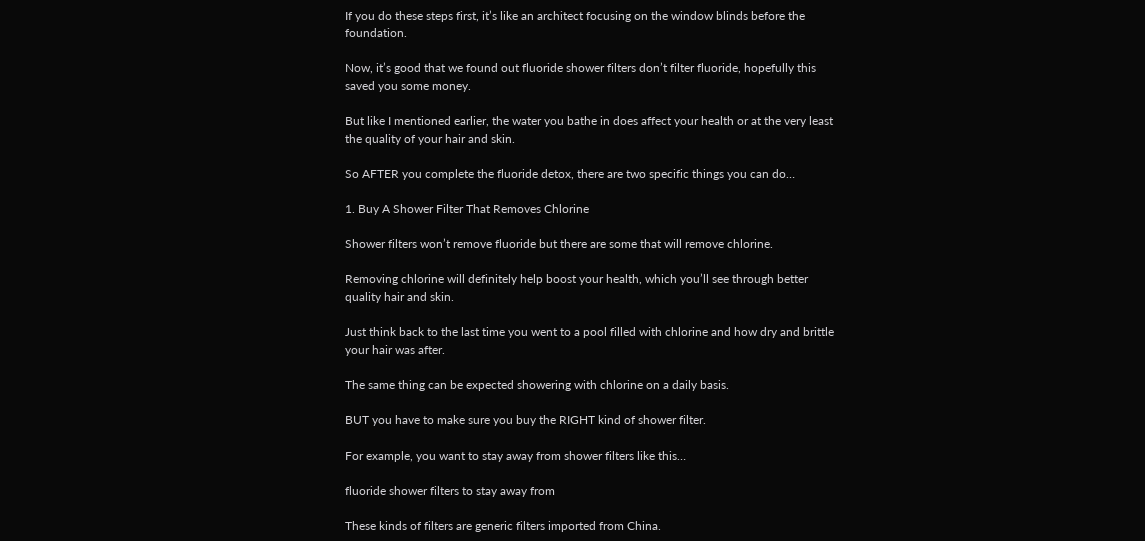If you do these steps first, it’s like an architect focusing on the window blinds before the foundation.

Now, it’s good that we found out fluoride shower filters don’t filter fluoride, hopefully this saved you some money.

But like I mentioned earlier, the water you bathe in does affect your health or at the very least the quality of your hair and skin.

So AFTER you complete the fluoride detox, there are two specific things you can do…

1. Buy A Shower Filter That Removes Chlorine

Shower filters won’t remove fluoride but there are some that will remove chlorine.

Removing chlorine will definitely help boost your health, which you’ll see through better quality hair and skin.

Just think back to the last time you went to a pool filled with chlorine and how dry and brittle your hair was after.

The same thing can be expected showering with chlorine on a daily basis.

BUT you have to make sure you buy the RIGHT kind of shower filter.

For example, you want to stay away from shower filters like this…

fluoride shower filters to stay away from

These kinds of filters are generic filters imported from China.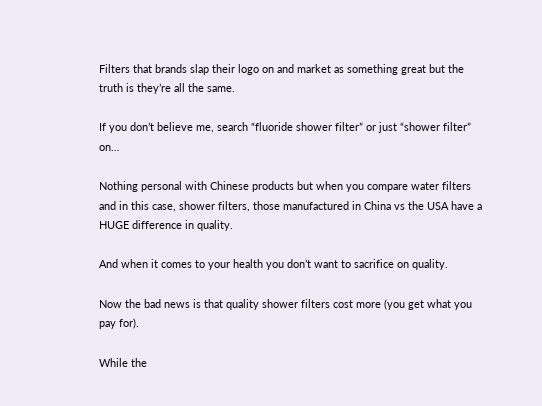Filters that brands slap their logo on and market as something great but the truth is they’re all the same.

If you don’t believe me, search “fluoride shower filter” or just “shower filter” on…

Nothing personal with Chinese products but when you compare water filters and in this case, shower filters, those manufactured in China vs the USA have a HUGE difference in quality.

And when it comes to your health you don’t want to sacrifice on quality.

Now the bad news is that quality shower filters cost more (you get what you pay for).

While the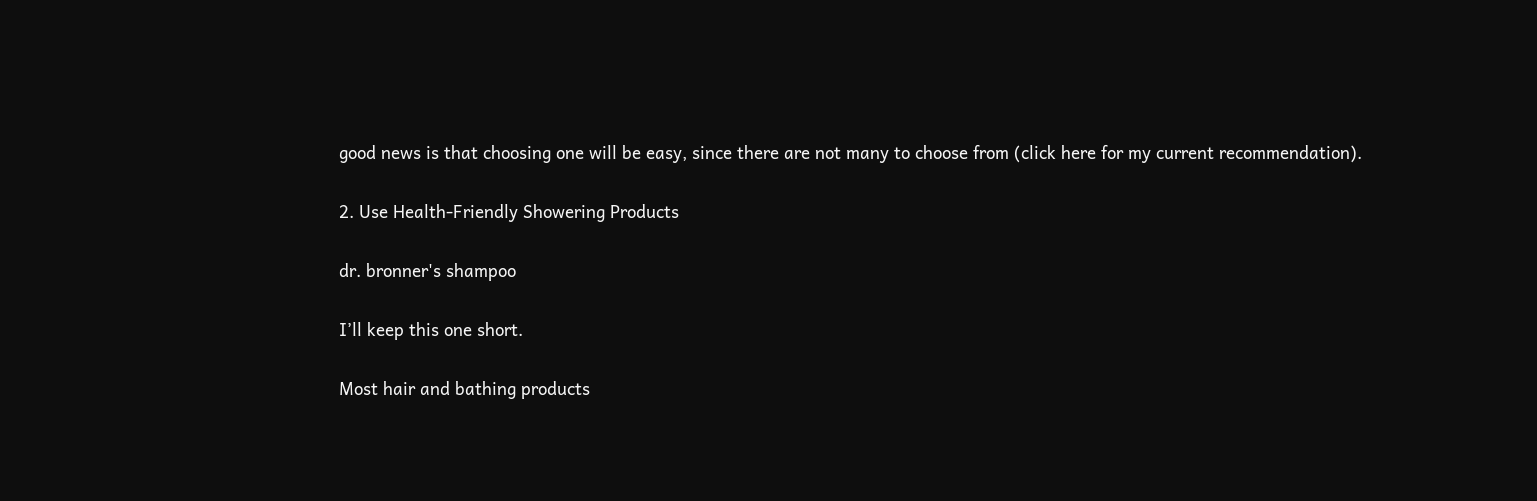good news is that choosing one will be easy, since there are not many to choose from (click here for my current recommendation).

2. Use Health-Friendly Showering Products

dr. bronner's shampoo

I’ll keep this one short.

Most hair and bathing products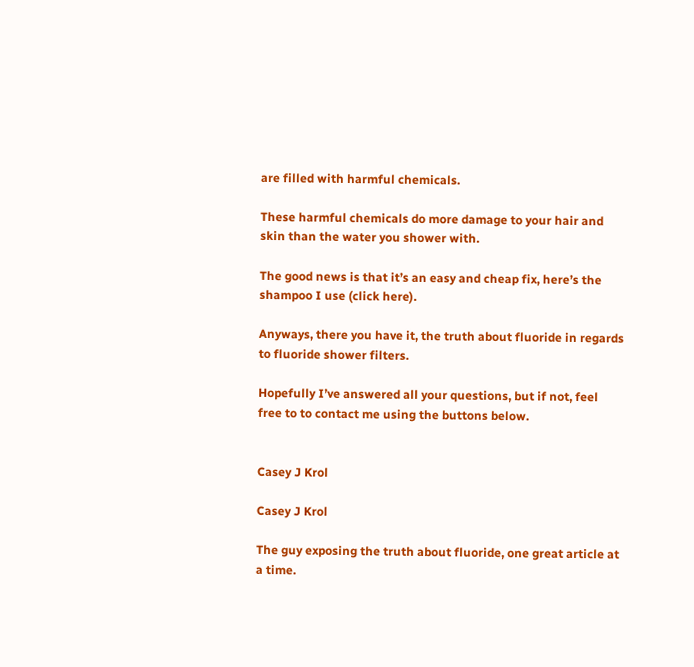are filled with harmful chemicals.

These harmful chemicals do more damage to your hair and skin than the water you shower with.

The good news is that it’s an easy and cheap fix, here’s the shampoo I use (click here).

Anyways, there you have it, the truth about fluoride in regards to fluoride shower filters.

Hopefully I’ve answered all your questions, but if not, feel free to to contact me using the buttons below.


Casey J Krol

Casey J Krol

The guy exposing the truth about fluoride, one great article at a time.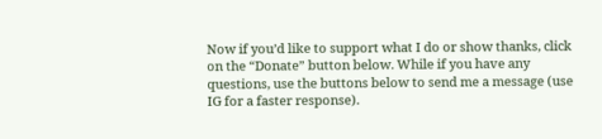Now if you’d like to support what I do or show thanks, click on the “Donate” button below. While if you have any questions, use the buttons below to send me a message (use IG for a faster response).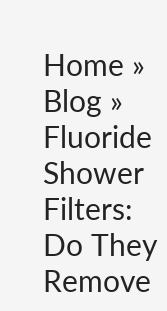Home » Blog » Fluoride Shower Filters: Do They Remove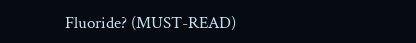Fluoride? (MUST-READ)